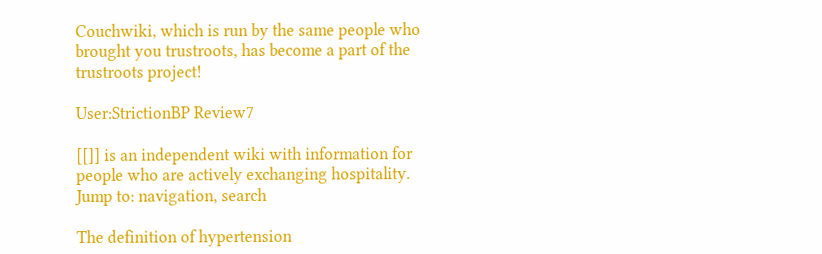Couchwiki, which is run by the same people who brought you trustroots, has become a part of the trustroots project!

User:StrictionBP Review7

[[]] is an independent wiki with information for people who are actively exchanging hospitality.
Jump to: navigation, search

The definition of hypertension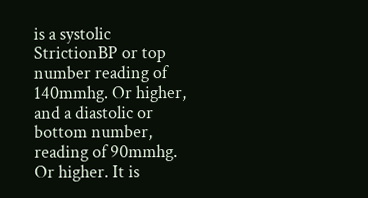is a systolic StrictionBP or top number reading of 140mmhg. Or higher, and a diastolic or bottom number, reading of 90mmhg. Or higher. It is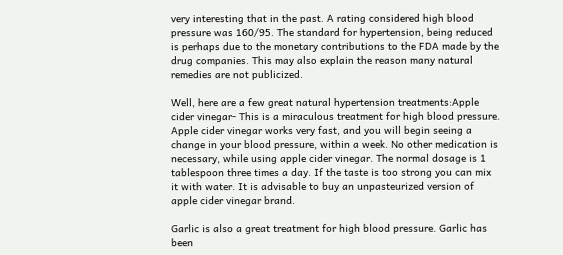very interesting that in the past. A rating considered high blood pressure was 160/95. The standard for hypertension, being reduced is perhaps due to the monetary contributions to the FDA made by the drug companies. This may also explain the reason many natural remedies are not publicized.

Well, here are a few great natural hypertension treatments:Apple cider vinegar- This is a miraculous treatment for high blood pressure. Apple cider vinegar works very fast, and you will begin seeing a change in your blood pressure, within a week. No other medication is necessary, while using apple cider vinegar. The normal dosage is 1 tablespoon three times a day. If the taste is too strong you can mix it with water. It is advisable to buy an unpasteurized version of apple cider vinegar brand.

Garlic is also a great treatment for high blood pressure. Garlic has been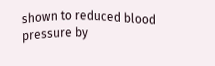shown to reduced blood pressure by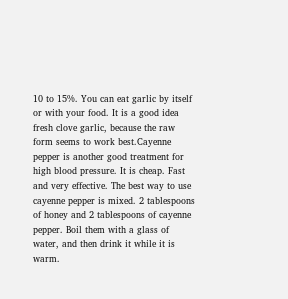10 to 15%. You can eat garlic by itself or with your food. It is a good idea fresh clove garlic, because the raw form seems to work best.Cayenne pepper is another good treatment for high blood pressure. It is cheap. Fast and very effective. The best way to use cayenne pepper is mixed. 2 tablespoons of honey and 2 tablespoons of cayenne pepper. Boil them with a glass of water, and then drink it while it is warm.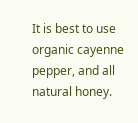It is best to use organic cayenne pepper, and all natural honey.